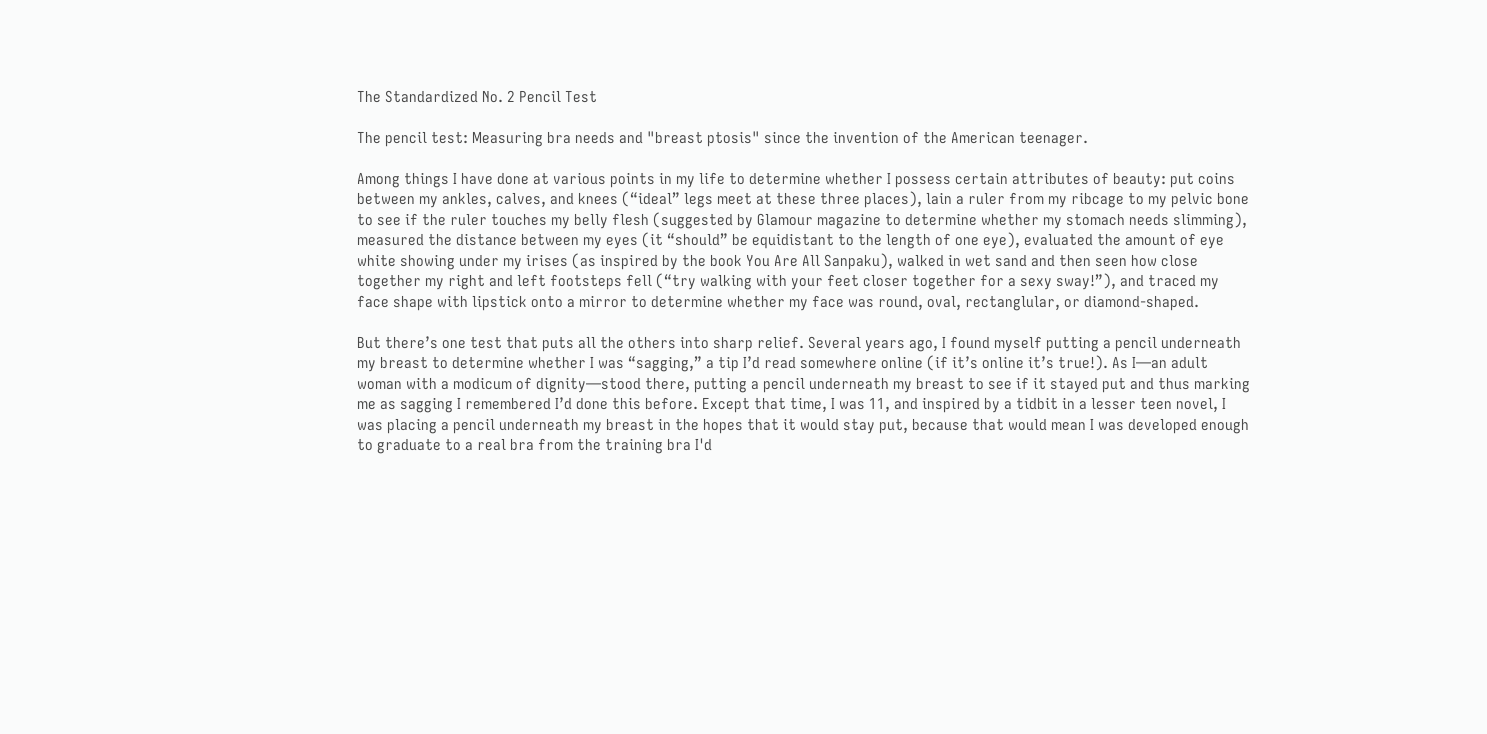The Standardized No. 2 Pencil Test

The pencil test: Measuring bra needs and "breast ptosis" since the invention of the American teenager.

Among things I have done at various points in my life to determine whether I possess certain attributes of beauty: put coins between my ankles, calves, and knees (“ideal” legs meet at these three places), lain a ruler from my ribcage to my pelvic bone to see if the ruler touches my belly flesh (suggested by Glamour magazine to determine whether my stomach needs slimming), measured the distance between my eyes (it “should” be equidistant to the length of one eye), evaluated the amount of eye white showing under my irises (as inspired by the book You Are All Sanpaku), walked in wet sand and then seen how close together my right and left footsteps fell (“try walking with your feet closer together for a sexy sway!”), and traced my face shape with lipstick onto a mirror to determine whether my face was round, oval, rectanglular, or diamond-shaped.

But there’s one test that puts all the others into sharp relief. Several years ago, I found myself putting a pencil underneath my breast to determine whether I was “sagging,” a tip I’d read somewhere online (if it’s online it’s true!). As I—an adult woman with a modicum of dignity—stood there, putting a pencil underneath my breast to see if it stayed put and thus marking me as sagging I remembered I’d done this before. Except that time, I was 11, and inspired by a tidbit in a lesser teen novel, I was placing a pencil underneath my breast in the hopes that it would stay put, because that would mean I was developed enough to graduate to a real bra from the training bra I'd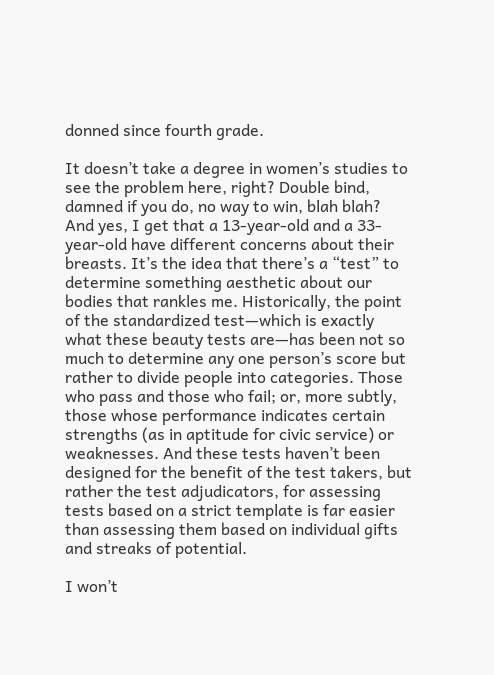donned since fourth grade.

It doesn’t take a degree in women’s studies to see the problem here, right? Double bind, damned if you do, no way to win, blah blah? And yes, I get that a 13-year-old and a 33-year-old have different concerns about their breasts. It’s the idea that there’s a “test” to determine something aesthetic about our bodies that rankles me. Historically, the point of the standardized test—which is exactly what these beauty tests are—has been not so much to determine any one person’s score but rather to divide people into categories. Those who pass and those who fail; or, more subtly, those whose performance indicates certain strengths (as in aptitude for civic service) or weaknesses. And these tests haven’t been designed for the benefit of the test takers, but rather the test adjudicators, for assessing tests based on a strict template is far easier than assessing them based on individual gifts and streaks of potential.

I won’t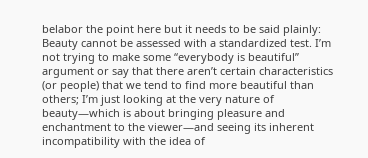belabor the point here but it needs to be said plainly: Beauty cannot be assessed with a standardized test. I’m not trying to make some “everybody is beautiful” argument or say that there aren’t certain characteristics (or people) that we tend to find more beautiful than others; I’m just looking at the very nature of beauty—which is about bringing pleasure and enchantment to the viewer—and seeing its inherent incompatibility with the idea of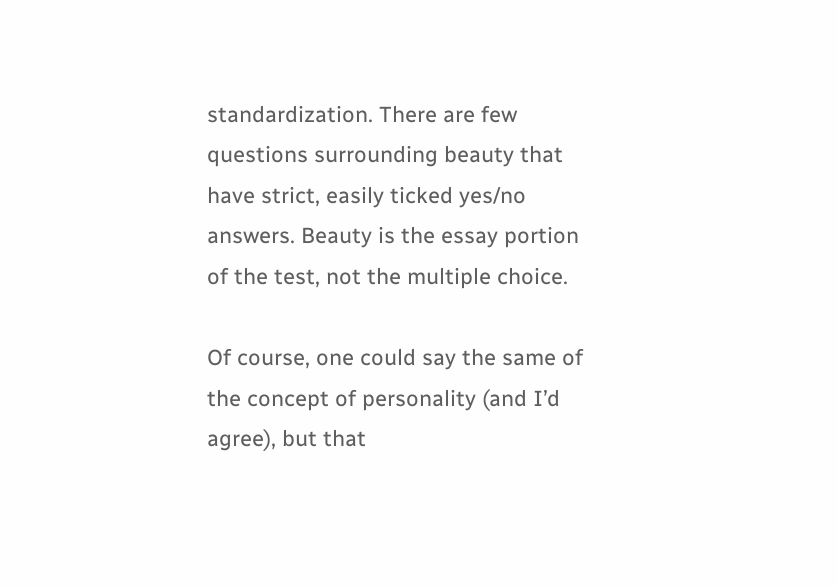standardization. There are few questions surrounding beauty that have strict, easily ticked yes/no answers. Beauty is the essay portion of the test, not the multiple choice.

Of course, one could say the same of the concept of personality (and I’d agree), but that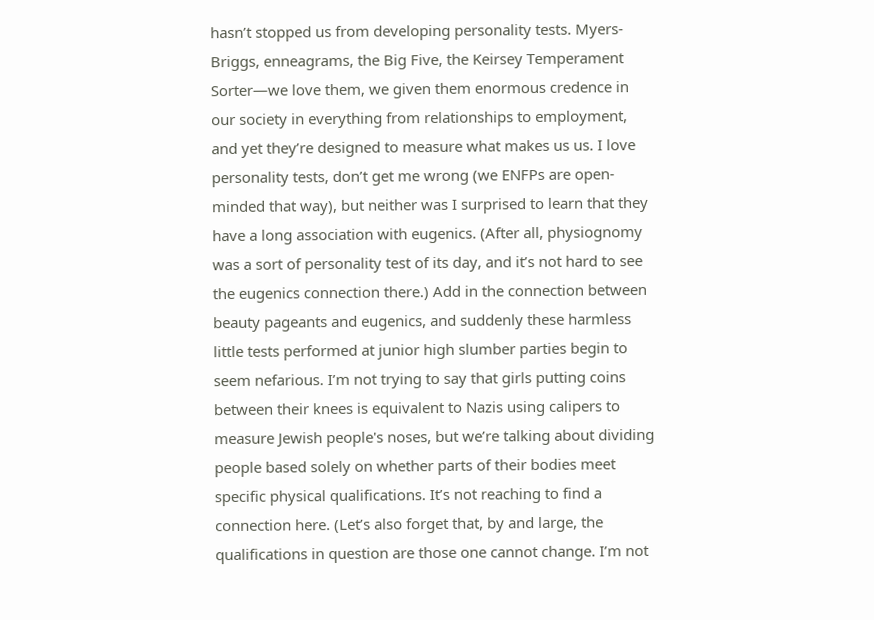hasn’t stopped us from developing personality tests. Myers-Briggs, enneagrams, the Big Five, the Keirsey Temperament Sorter—we love them, we given them enormous credence in our society in everything from relationships to employment, and yet they’re designed to measure what makes us us. I love personality tests, don’t get me wrong (we ENFPs are open-minded that way), but neither was I surprised to learn that they have a long association with eugenics. (After all, physiognomy was a sort of personality test of its day, and it’s not hard to see the eugenics connection there.) Add in the connection between beauty pageants and eugenics, and suddenly these harmless little tests performed at junior high slumber parties begin to seem nefarious. I’m not trying to say that girls putting coins between their knees is equivalent to Nazis using calipers to measure Jewish people's noses, but we’re talking about dividing people based solely on whether parts of their bodies meet specific physical qualifications. It’s not reaching to find a connection here. (Let’s also forget that, by and large, the qualifications in question are those one cannot change. I’m not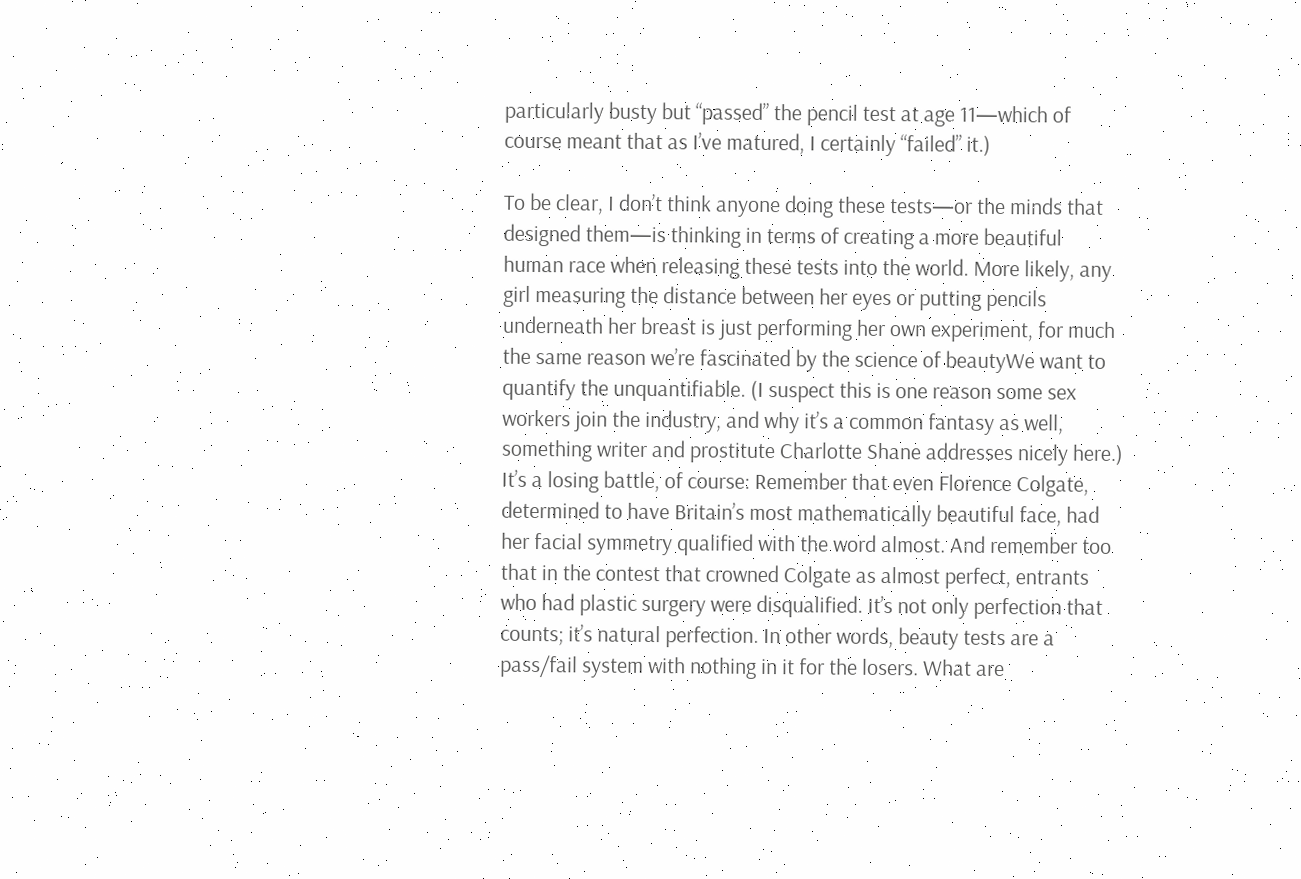particularly busty but “passed” the pencil test at age 11—which of course meant that as I’ve matured, I certainly “failed” it.)

To be clear, I don’t think anyone doing these tests—or the minds that designed them—is thinking in terms of creating a more beautiful human race when releasing these tests into the world. More likely, any girl measuring the distance between her eyes or putting pencils underneath her breast is just performing her own experiment, for much the same reason we’re fascinated by the science of beautyWe want to quantify the unquantifiable. (I suspect this is one reason some sex workers join the industry, and why it’s a common fantasy as well, something writer and prostitute Charlotte Shane addresses nicely here.) It’s a losing battle, of course: Remember that even Florence Colgate, determined to have Britain’s most mathematically beautiful face, had her facial symmetry qualified with the word almost. And remember too that in the contest that crowned Colgate as almost perfect, entrants who had plastic surgery were disqualified. It’s not only perfection that counts; it’s natural perfection. In other words, beauty tests are a pass/fail system with nothing in it for the losers. What are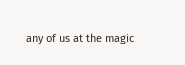any of us at the magic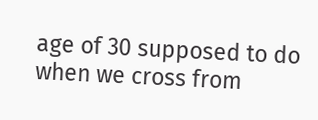age of 30 supposed to do when we cross from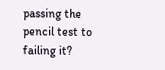passing the pencil test to failing it?